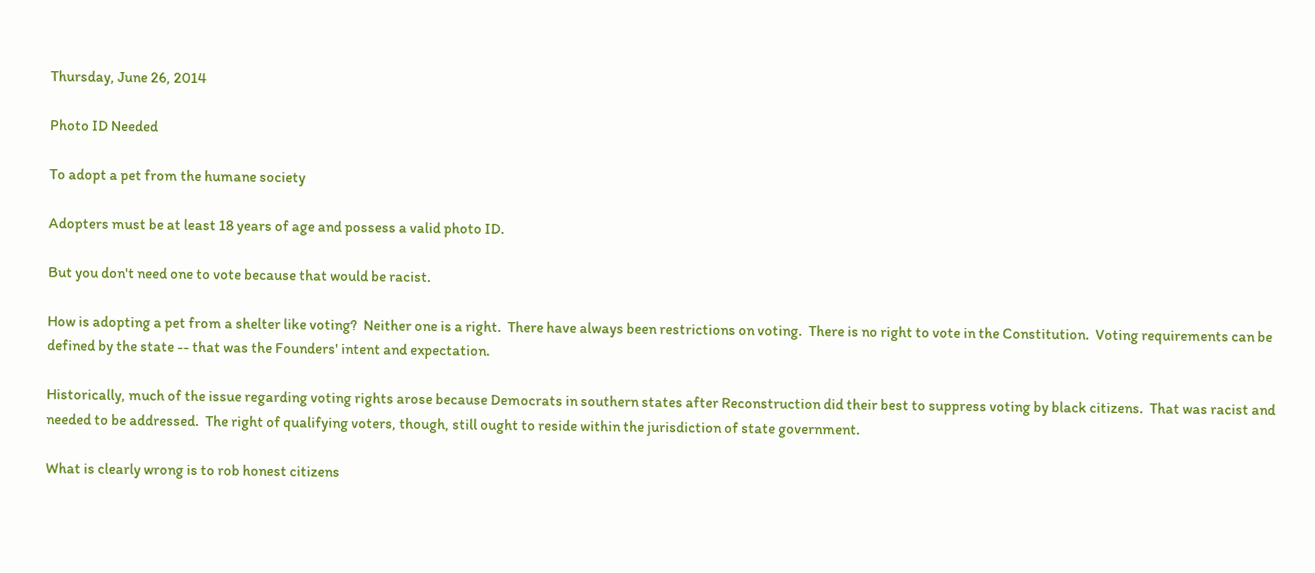Thursday, June 26, 2014

Photo ID Needed

To adopt a pet from the humane society

Adopters must be at least 18 years of age and possess a valid photo ID.

But you don't need one to vote because that would be racist.

How is adopting a pet from a shelter like voting?  Neither one is a right.  There have always been restrictions on voting.  There is no right to vote in the Constitution.  Voting requirements can be defined by the state -- that was the Founders' intent and expectation.

Historically, much of the issue regarding voting rights arose because Democrats in southern states after Reconstruction did their best to suppress voting by black citizens.  That was racist and needed to be addressed.  The right of qualifying voters, though, still ought to reside within the jurisdiction of state government.

What is clearly wrong is to rob honest citizens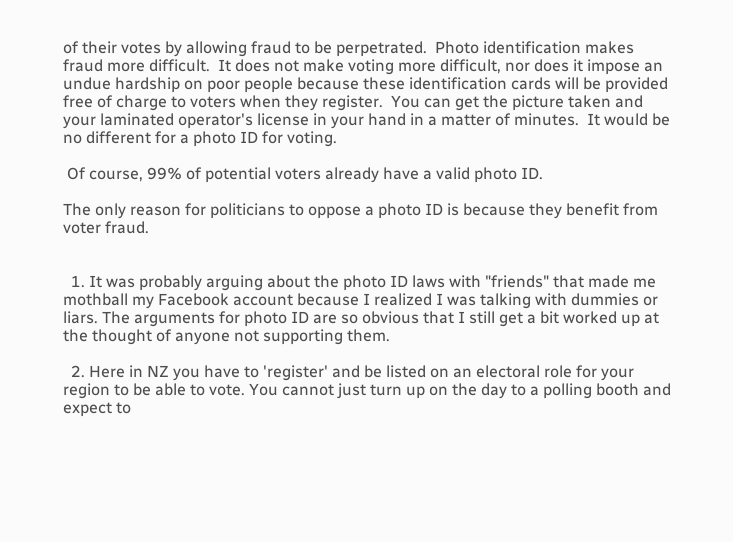of their votes by allowing fraud to be perpetrated.  Photo identification makes fraud more difficult.  It does not make voting more difficult, nor does it impose an undue hardship on poor people because these identification cards will be provided free of charge to voters when they register.  You can get the picture taken and your laminated operator's license in your hand in a matter of minutes.  It would be no different for a photo ID for voting.

 Of course, 99% of potential voters already have a valid photo ID.

The only reason for politicians to oppose a photo ID is because they benefit from voter fraud.


  1. It was probably arguing about the photo ID laws with "friends" that made me mothball my Facebook account because I realized I was talking with dummies or liars. The arguments for photo ID are so obvious that I still get a bit worked up at the thought of anyone not supporting them.

  2. Here in NZ you have to 'register' and be listed on an electoral role for your region to be able to vote. You cannot just turn up on the day to a polling booth and expect to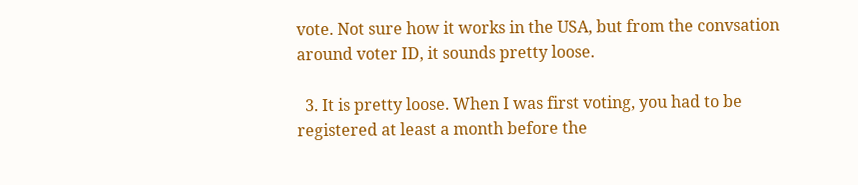vote. Not sure how it works in the USA, but from the convsation around voter ID, it sounds pretty loose.

  3. It is pretty loose. When I was first voting, you had to be registered at least a month before the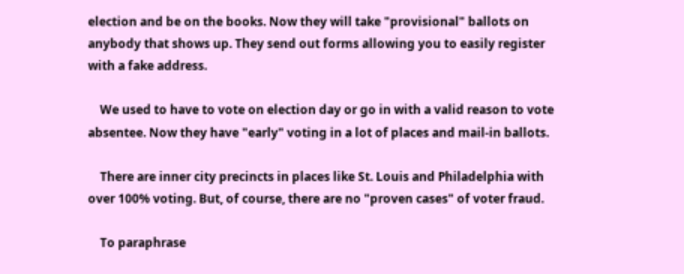election and be on the books. Now they will take "provisional" ballots on anybody that shows up. They send out forms allowing you to easily register with a fake address.

    We used to have to vote on election day or go in with a valid reason to vote absentee. Now they have "early" voting in a lot of places and mail-in ballots.

    There are inner city precincts in places like St. Louis and Philadelphia with over 100% voting. But, of course, there are no "proven cases" of voter fraud.

    To paraphrase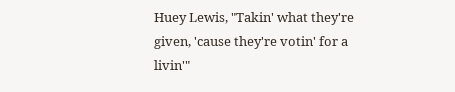Huey Lewis, "Takin' what they're given, 'cause they're votin' for a livin'"